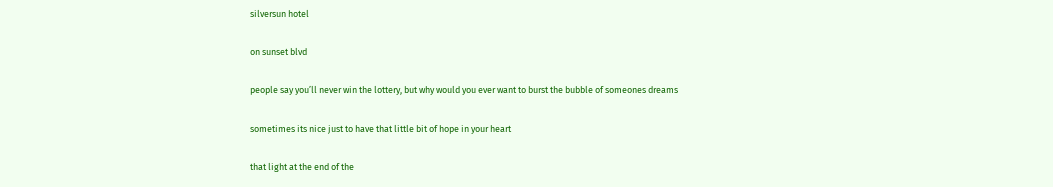silversun hotel

on sunset blvd

people say you’ll never win the lottery, but why would you ever want to burst the bubble of someones dreams

sometimes its nice just to have that little bit of hope in your heart

that light at the end of the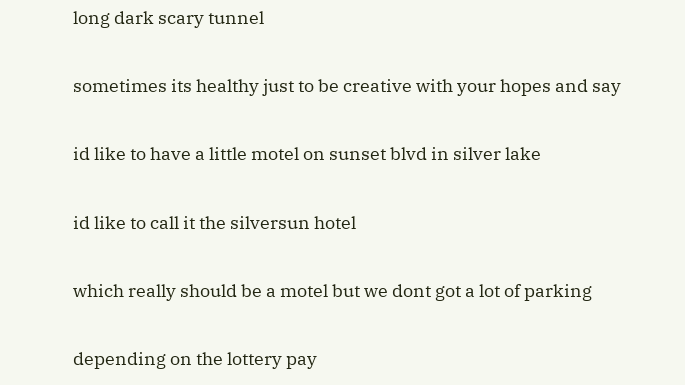long dark scary tunnel

sometimes its healthy just to be creative with your hopes and say

id like to have a little motel on sunset blvd in silver lake

id like to call it the silversun hotel

which really should be a motel but we dont got a lot of parking

depending on the lottery pay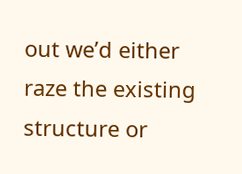out we’d either raze the existing structure or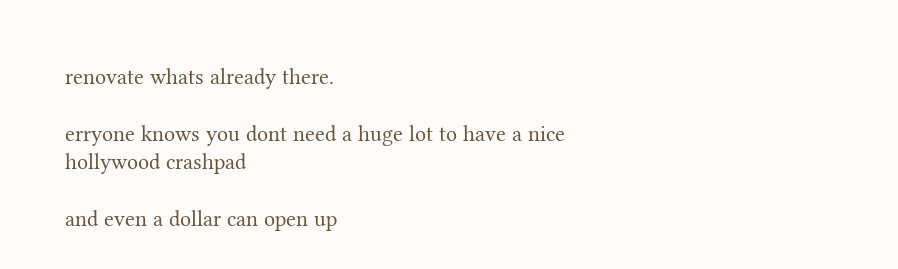renovate whats already there.

erryone knows you dont need a huge lot to have a nice hollywood crashpad

and even a dollar can open up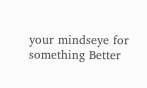your mindseye for something Better